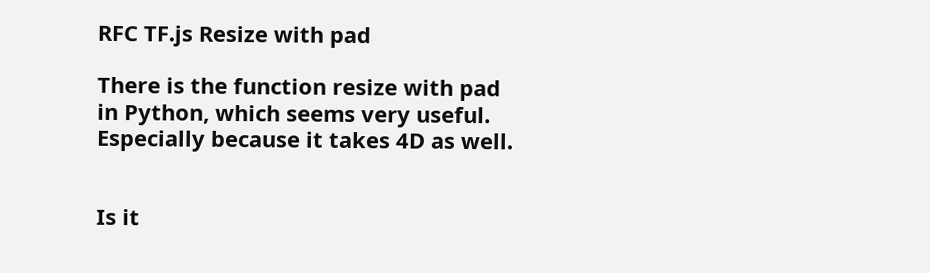RFC TF.js Resize with pad

There is the function resize with pad in Python, which seems very useful. Especially because it takes 4D as well.


Is it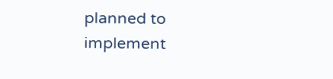planned to implement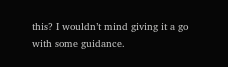this? I wouldn’t mind giving it a go with some guidance.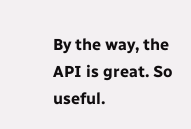By the way, the API is great. So useful.